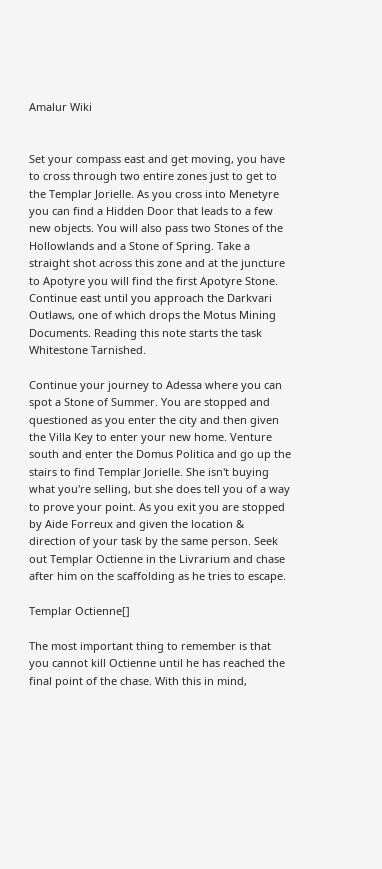Amalur Wiki


Set your compass east and get moving, you have to cross through two entire zones just to get to the Templar Jorielle. As you cross into Menetyre you can find a Hidden Door that leads to a few new objects. You will also pass two Stones of the Hollowlands and a Stone of Spring. Take a straight shot across this zone and at the juncture to Apotyre you will find the first Apotyre Stone. Continue east until you approach the Darkvari Outlaws, one of which drops the Motus Mining Documents. Reading this note starts the task Whitestone Tarnished.

Continue your journey to Adessa where you can spot a Stone of Summer. You are stopped and questioned as you enter the city and then given the Villa Key to enter your new home. Venture south and enter the Domus Politica and go up the stairs to find Templar Jorielle. She isn't buying what you're selling, but she does tell you of a way to prove your point. As you exit you are stopped by Aide Forreux and given the location & direction of your task by the same person. Seek out Templar Octienne in the Livrarium and chase after him on the scaffolding as he tries to escape.

Templar Octienne[]

The most important thing to remember is that you cannot kill Octienne until he has reached the final point of the chase. With this in mind,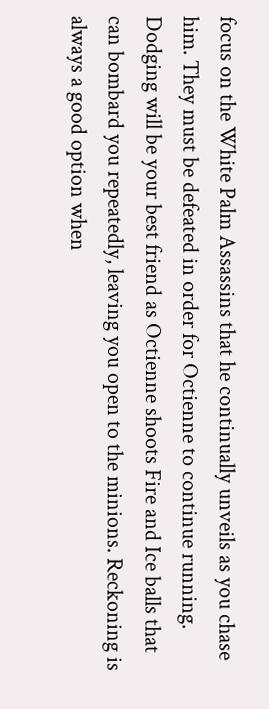focus on the White Palm Assassins that he continually unveils as you chase him. They must be defeated in order for Octienne to continue running. Dodging will be your best friend as Octienne shoots Fire and Ice balls that can bombard you repeatedly, leaving you open to the minions. Reckoning is always a good option when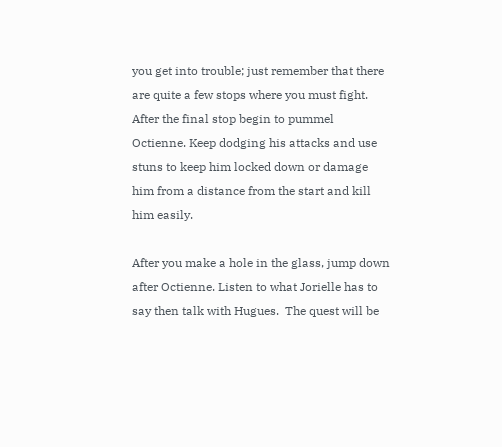you get into trouble; just remember that there are quite a few stops where you must fight. After the final stop begin to pummel Octienne. Keep dodging his attacks and use stuns to keep him locked down or damage him from a distance from the start and kill him easily.

After you make a hole in the glass, jump down after Octienne. Listen to what Jorielle has to say then talk with Hugues.  The quest will be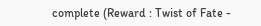complete (Reward : Twist of Fate -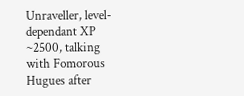Unraveller, level-dependant XP ~2500, talking with Fomorous Hugues after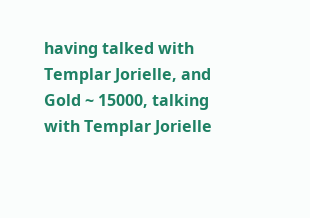having talked with Templar Jorielle, and Gold ~ 15000, talking with Templar Jorielle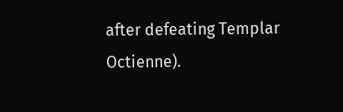after defeating Templar Octienne).